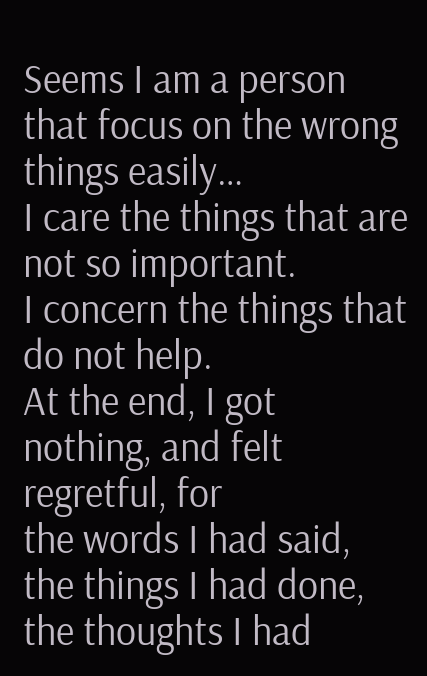Seems I am a person that focus on the wrong things easily…
I care the things that are not so important.
I concern the things that do not help.
At the end, I got nothing, and felt regretful, for
the words I had said,
the things I had done,
the thoughts I had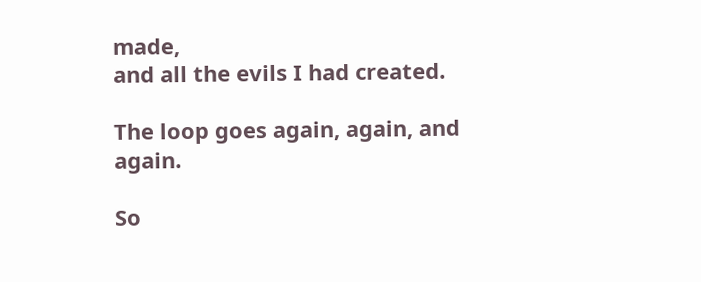made,
and all the evils I had created.

The loop goes again, again, and again.

So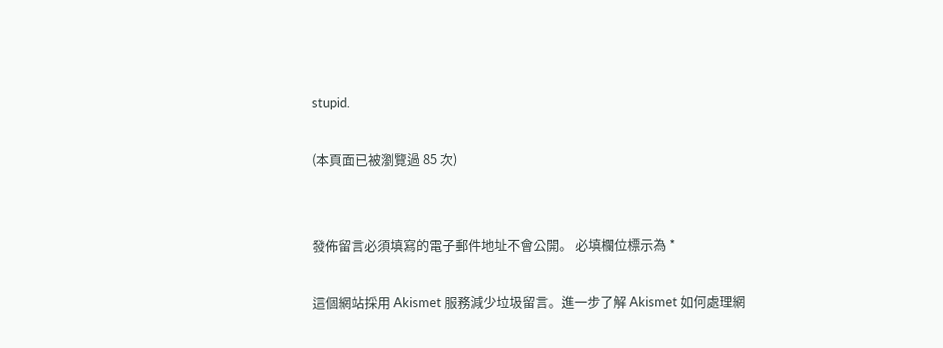stupid.

(本頁面已被瀏覽過 85 次)


發佈留言必須填寫的電子郵件地址不會公開。 必填欄位標示為 *

這個網站採用 Akismet 服務減少垃圾留言。進一步了解 Akismet 如何處理網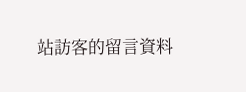站訪客的留言資料